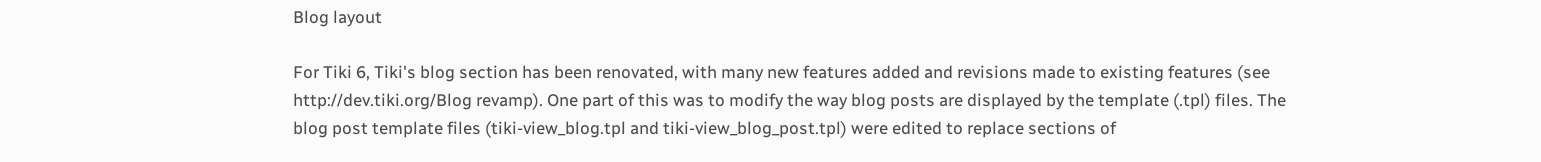Blog layout

For Tiki 6, Tiki's blog section has been renovated, with many new features added and revisions made to existing features (see http://dev.tiki.org/Blog revamp). One part of this was to modify the way blog posts are displayed by the template (.tpl) files. The blog post template files (tiki-view_blog.tpl and tiki-view_blog_post.tpl) were edited to replace sections of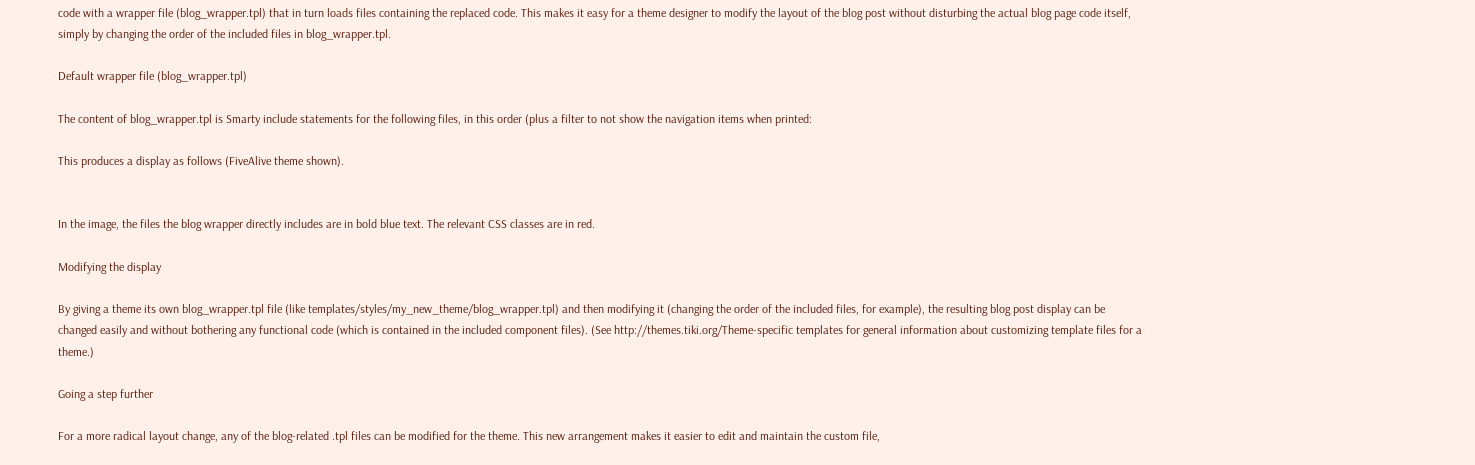code with a wrapper file (blog_wrapper.tpl) that in turn loads files containing the replaced code. This makes it easy for a theme designer to modify the layout of the blog post without disturbing the actual blog page code itself, simply by changing the order of the included files in blog_wrapper.tpl.

Default wrapper file (blog_wrapper.tpl)

The content of blog_wrapper.tpl is Smarty include statements for the following files, in this order (plus a filter to not show the navigation items when printed:

This produces a display as follows (FiveAlive theme shown).


In the image, the files the blog wrapper directly includes are in bold blue text. The relevant CSS classes are in red.

Modifying the display

By giving a theme its own blog_wrapper.tpl file (like templates/styles/my_new_theme/blog_wrapper.tpl) and then modifying it (changing the order of the included files, for example), the resulting blog post display can be changed easily and without bothering any functional code (which is contained in the included component files). (See http://themes.tiki.org/Theme-specific templates for general information about customizing template files for a theme.)

Going a step further

For a more radical layout change, any of the blog-related .tpl files can be modified for the theme. This new arrangement makes it easier to edit and maintain the custom file,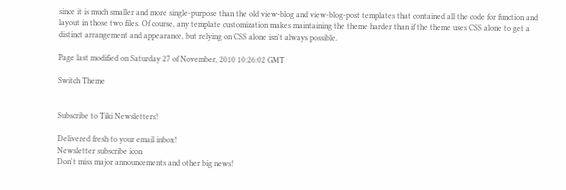since it is much smaller and more single-purpose than the old view-blog and view-blog-post templates that contained all the code for function and layout in those two files. Of course, any template customization makes maintaining the theme harder than if the theme uses CSS alone to get a distinct arrangement and appearance, but relying on CSS alone isn't always possible.

Page last modified on Saturday 27 of November, 2010 10:26:02 GMT

Switch Theme


Subscribe to Tiki Newsletters!

Delivered fresh to your email inbox!
Newsletter subscribe icon
Don't miss major announcements and other big news!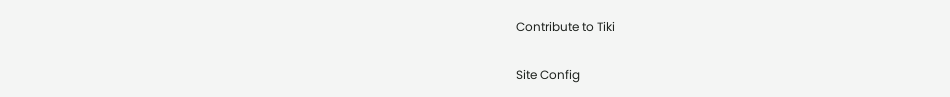Contribute to Tiki

Site Config